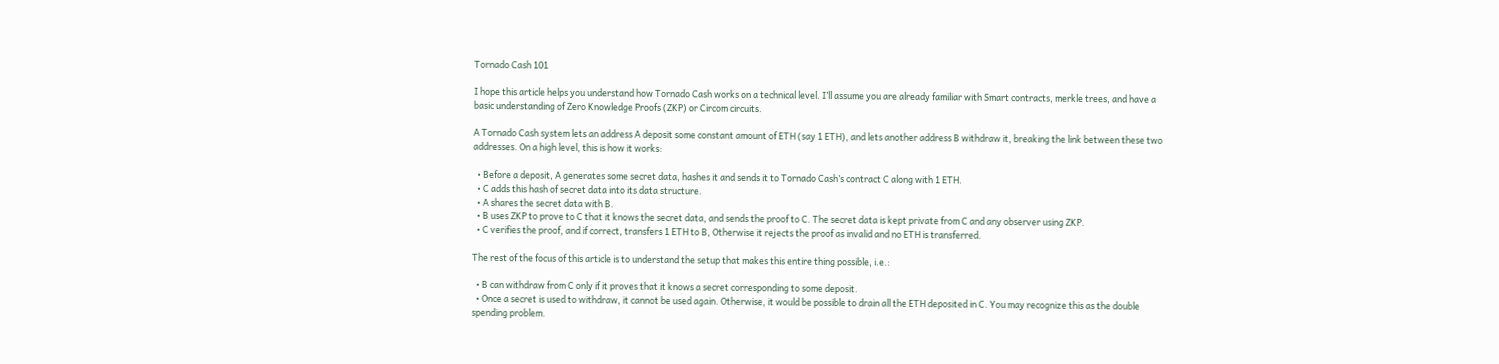Tornado Cash 101

I hope this article helps you understand how Tornado Cash works on a technical level. I’ll assume you are already familiar with Smart contracts, merkle trees, and have a basic understanding of Zero Knowledge Proofs (ZKP) or Circom circuits.

A Tornado Cash system lets an address A deposit some constant amount of ETH (say 1 ETH), and lets another address B withdraw it, breaking the link between these two addresses. On a high level, this is how it works:

  • Before a deposit, A generates some secret data, hashes it and sends it to Tornado Cash’s contract C along with 1 ETH.
  • C adds this hash of secret data into its data structure.
  • A shares the secret data with B.
  • B uses ZKP to prove to C that it knows the secret data, and sends the proof to C. The secret data is kept private from C and any observer using ZKP.
  • C verifies the proof, and if correct, transfers 1 ETH to B, Otherwise it rejects the proof as invalid and no ETH is transferred.

The rest of the focus of this article is to understand the setup that makes this entire thing possible, i.e.:

  • B can withdraw from C only if it proves that it knows a secret corresponding to some deposit.
  • Once a secret is used to withdraw, it cannot be used again. Otherwise, it would be possible to drain all the ETH deposited in C. You may recognize this as the double spending problem.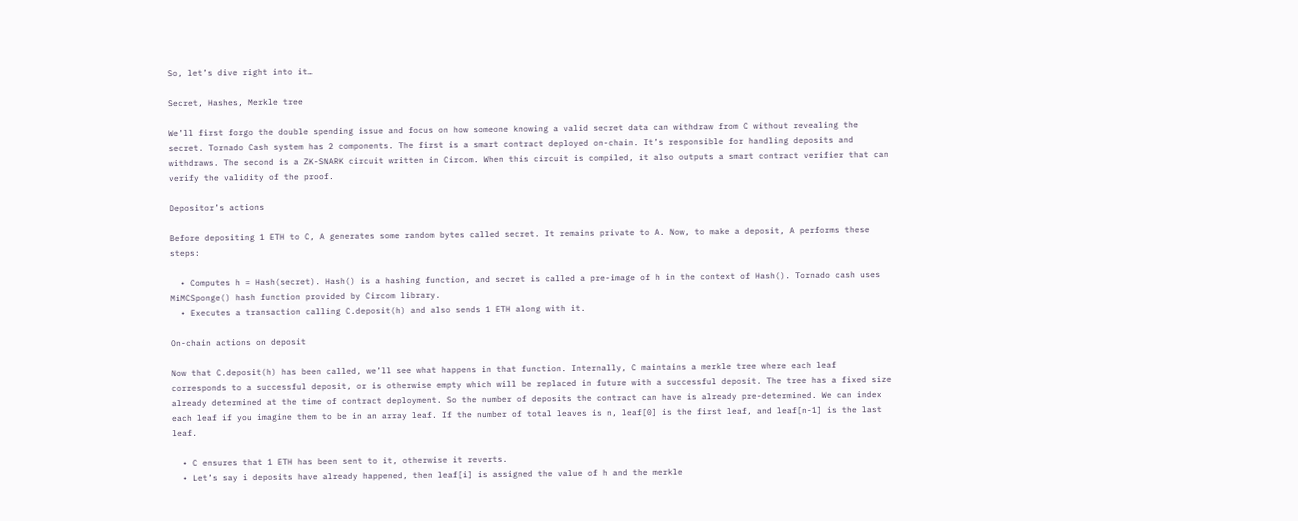So, let’s dive right into it…

Secret, Hashes, Merkle tree

We’ll first forgo the double spending issue and focus on how someone knowing a valid secret data can withdraw from C without revealing the secret. Tornado Cash system has 2 components. The first is a smart contract deployed on-chain. It’s responsible for handling deposits and withdraws. The second is a ZK-SNARK circuit written in Circom. When this circuit is compiled, it also outputs a smart contract verifier that can verify the validity of the proof.

Depositor’s actions

Before depositing 1 ETH to C, A generates some random bytes called secret. It remains private to A. Now, to make a deposit, A performs these steps:

  • Computes h = Hash(secret). Hash() is a hashing function, and secret is called a pre-image of h in the context of Hash(). Tornado cash uses MiMCSponge() hash function provided by Circom library.
  • Executes a transaction calling C.deposit(h) and also sends 1 ETH along with it.

On-chain actions on deposit

Now that C.deposit(h) has been called, we’ll see what happens in that function. Internally, C maintains a merkle tree where each leaf corresponds to a successful deposit, or is otherwise empty which will be replaced in future with a successful deposit. The tree has a fixed size already determined at the time of contract deployment. So the number of deposits the contract can have is already pre-determined. We can index each leaf if you imagine them to be in an array leaf. If the number of total leaves is n, leaf[0] is the first leaf, and leaf[n-1] is the last leaf.

  • C ensures that 1 ETH has been sent to it, otherwise it reverts.
  • Let’s say i deposits have already happened, then leaf[i] is assigned the value of h and the merkle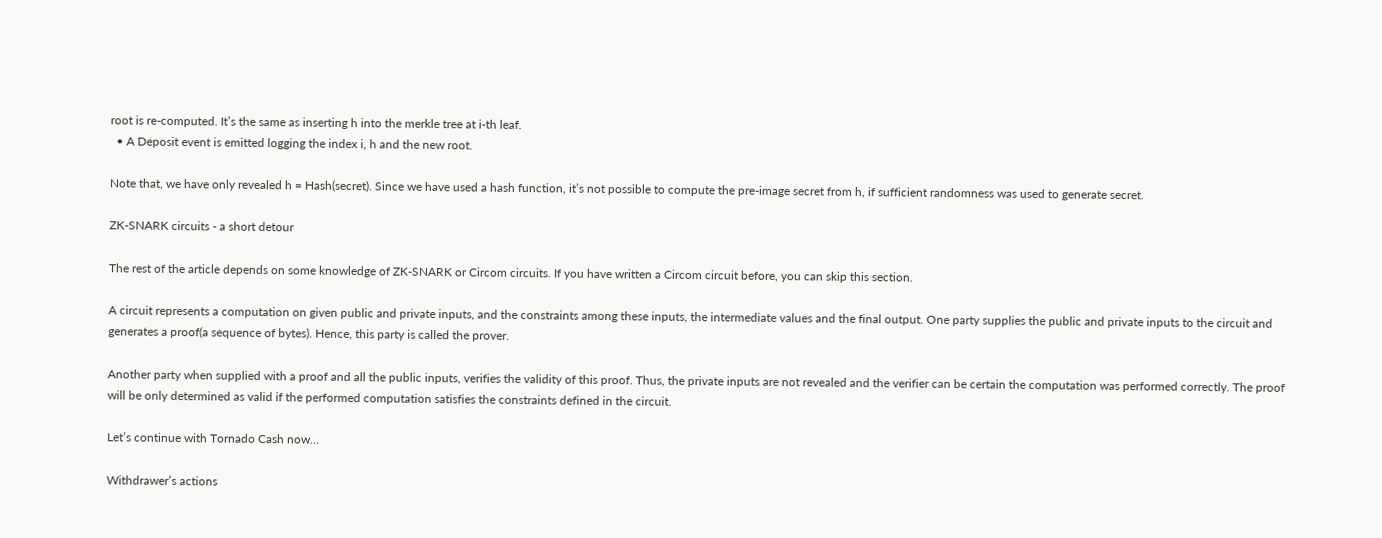root is re-computed. It’s the same as inserting h into the merkle tree at i-th leaf.
  • A Deposit event is emitted logging the index i, h and the new root.

Note that, we have only revealed h = Hash(secret). Since we have used a hash function, it’s not possible to compute the pre-image secret from h, if sufficient randomness was used to generate secret.

ZK-SNARK circuits - a short detour

The rest of the article depends on some knowledge of ZK-SNARK or Circom circuits. If you have written a Circom circuit before, you can skip this section.

A circuit represents a computation on given public and private inputs, and the constraints among these inputs, the intermediate values and the final output. One party supplies the public and private inputs to the circuit and generates a proof(a sequence of bytes). Hence, this party is called the prover.

Another party when supplied with a proof and all the public inputs, verifies the validity of this proof. Thus, the private inputs are not revealed and the verifier can be certain the computation was performed correctly. The proof will be only determined as valid if the performed computation satisfies the constraints defined in the circuit.

Let’s continue with Tornado Cash now…

Withdrawer’s actions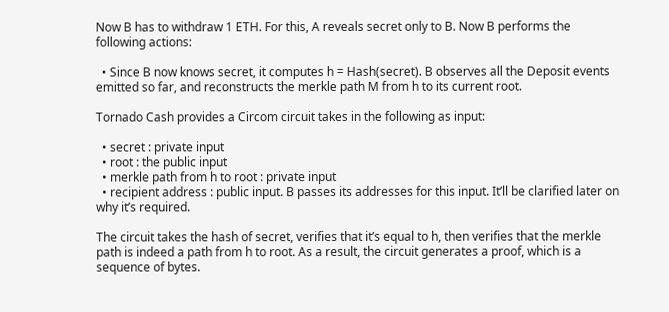Now B has to withdraw 1 ETH. For this, A reveals secret only to B. Now B performs the following actions:

  • Since B now knows secret, it computes h = Hash(secret). B observes all the Deposit events emitted so far, and reconstructs the merkle path M from h to its current root.

Tornado Cash provides a Circom circuit takes in the following as input:

  • secret : private input
  • root : the public input
  • merkle path from h to root : private input
  • recipient address : public input. B passes its addresses for this input. It’ll be clarified later on why it’s required.

The circuit takes the hash of secret, verifies that it’s equal to h, then verifies that the merkle path is indeed a path from h to root. As a result, the circuit generates a proof, which is a sequence of bytes.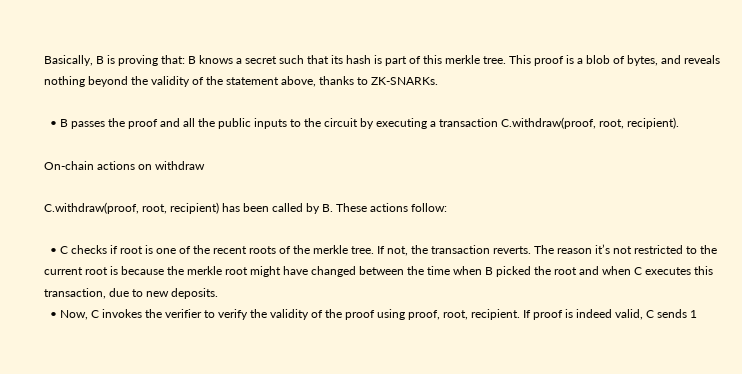Basically, B is proving that: B knows a secret such that its hash is part of this merkle tree. This proof is a blob of bytes, and reveals nothing beyond the validity of the statement above, thanks to ZK-SNARKs.

  • B passes the proof and all the public inputs to the circuit by executing a transaction C.withdraw(proof, root, recipient).

On-chain actions on withdraw

C.withdraw(proof, root, recipient) has been called by B. These actions follow:

  • C checks if root is one of the recent roots of the merkle tree. If not, the transaction reverts. The reason it’s not restricted to the current root is because the merkle root might have changed between the time when B picked the root and when C executes this transaction, due to new deposits.
  • Now, C invokes the verifier to verify the validity of the proof using proof, root, recipient. If proof is indeed valid, C sends 1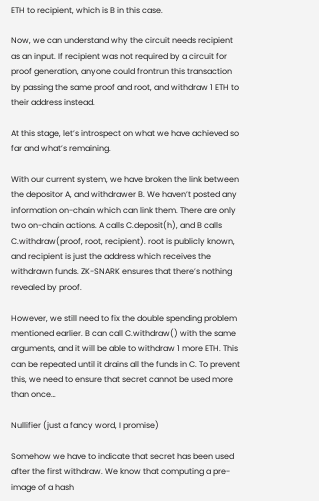ETH to recipient, which is B in this case.

Now, we can understand why the circuit needs recipient as an input. If recipient was not required by a circuit for proof generation, anyone could frontrun this transaction by passing the same proof and root, and withdraw 1 ETH to their address instead.

At this stage, let’s introspect on what we have achieved so far and what’s remaining.

With our current system, we have broken the link between the depositor A, and withdrawer B. We haven’t posted any information on-chain which can link them. There are only two on-chain actions. A calls C.deposit(h), and B calls C.withdraw(proof, root, recipient). root is publicly known, and recipient is just the address which receives the withdrawn funds. ZK-SNARK ensures that there’s nothing revealed by proof.

However, we still need to fix the double spending problem mentioned earlier. B can call C.withdraw() with the same arguments, and it will be able to withdraw 1 more ETH. This can be repeated until it drains all the funds in C. To prevent this, we need to ensure that secret cannot be used more than once…

Nullifier (just a fancy word, I promise)

Somehow we have to indicate that secret has been used after the first withdraw. We know that computing a pre-image of a hash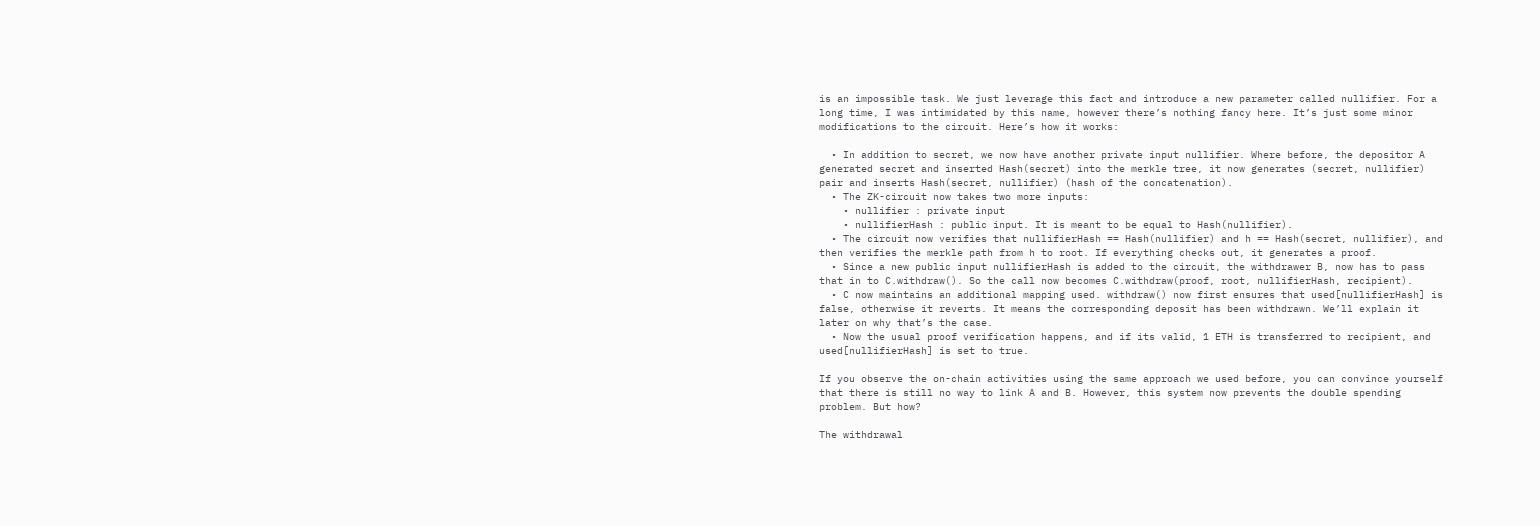is an impossible task. We just leverage this fact and introduce a new parameter called nullifier. For a long time, I was intimidated by this name, however there’s nothing fancy here. It’s just some minor modifications to the circuit. Here’s how it works:

  • In addition to secret, we now have another private input nullifier. Where before, the depositor A generated secret and inserted Hash(secret) into the merkle tree, it now generates (secret, nullifier) pair and inserts Hash(secret, nullifier) (hash of the concatenation).
  • The ZK-circuit now takes two more inputs:
    • nullifier : private input
    • nullifierHash : public input. It is meant to be equal to Hash(nullifier).
  • The circuit now verifies that nullifierHash == Hash(nullifier) and h == Hash(secret, nullifier), and then verifies the merkle path from h to root. If everything checks out, it generates a proof.
  • Since a new public input nullifierHash is added to the circuit, the withdrawer B, now has to pass that in to C.withdraw(). So the call now becomes C.withdraw(proof, root, nullifierHash, recipient).
  • C now maintains an additional mapping used. withdraw() now first ensures that used[nullifierHash] is false, otherwise it reverts. It means the corresponding deposit has been withdrawn. We’ll explain it later on why that’s the case.
  • Now the usual proof verification happens, and if its valid, 1 ETH is transferred to recipient, and used[nullifierHash] is set to true.

If you observe the on-chain activities using the same approach we used before, you can convince yourself that there is still no way to link A and B. However, this system now prevents the double spending problem. But how?

The withdrawal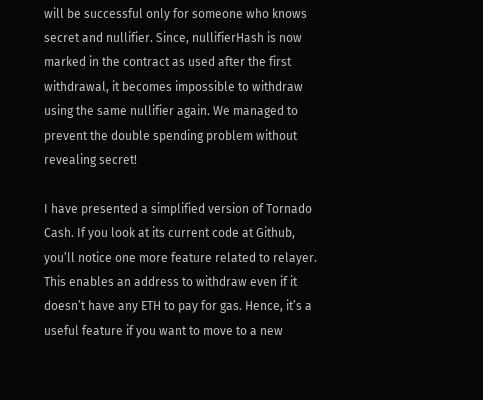will be successful only for someone who knows secret and nullifier. Since, nullifierHash is now marked in the contract as used after the first withdrawal, it becomes impossible to withdraw using the same nullifier again. We managed to prevent the double spending problem without revealing secret!

I have presented a simplified version of Tornado Cash. If you look at its current code at Github, you’ll notice one more feature related to relayer. This enables an address to withdraw even if it doesn’t have any ETH to pay for gas. Hence, it’s a useful feature if you want to move to a new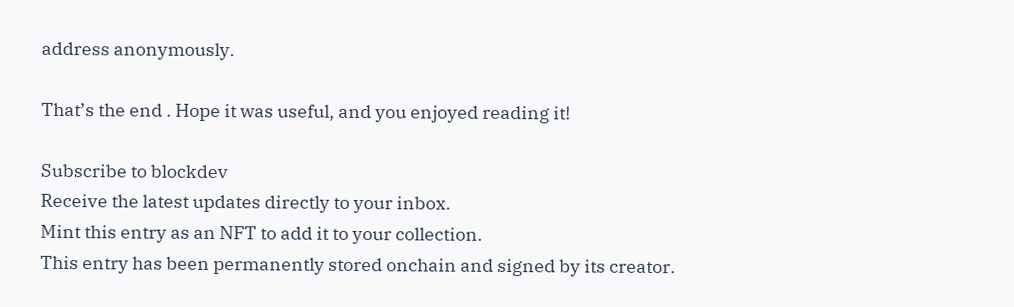address anonymously.

That’s the end . Hope it was useful, and you enjoyed reading it!

Subscribe to blockdev
Receive the latest updates directly to your inbox.
Mint this entry as an NFT to add it to your collection.
This entry has been permanently stored onchain and signed by its creator.